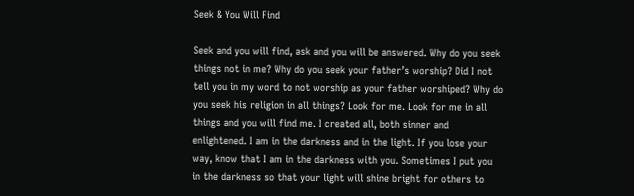Seek & You Will Find

Seek and you will find, ask and you will be answered. Why do you seek things not in me? Why do you seek your father’s worship? Did I not tell you in my word to not worship as your father worshiped? Why do you seek his religion in all things? Look for me. Look for me in all things and you will find me. I created all, both sinner and enlightened. I am in the darkness and in the light. If you lose your way, know that I am in the darkness with you. Sometimes I put you in the darkness so that your light will shine bright for others to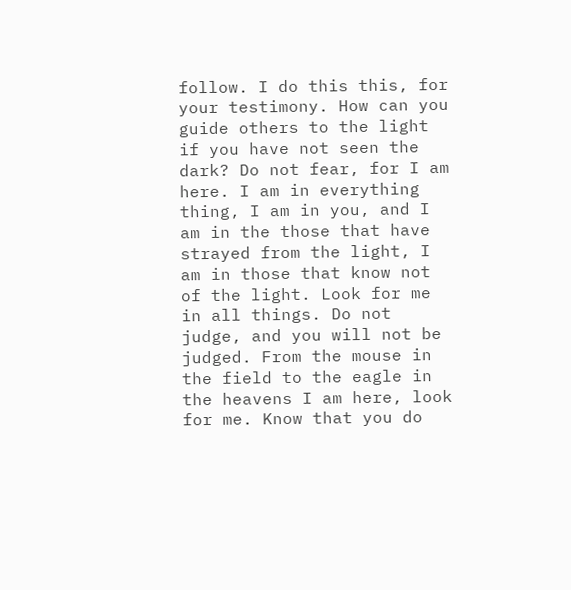follow. I do this this, for your testimony. How can you guide others to the light if you have not seen the dark? Do not fear, for I am here. I am in everything thing, I am in you, and I am in the those that have strayed from the light, I am in those that know not of the light. Look for me in all things. Do not judge, and you will not be judged. From the mouse in the field to the eagle in the heavens I am here, look for me. Know that you do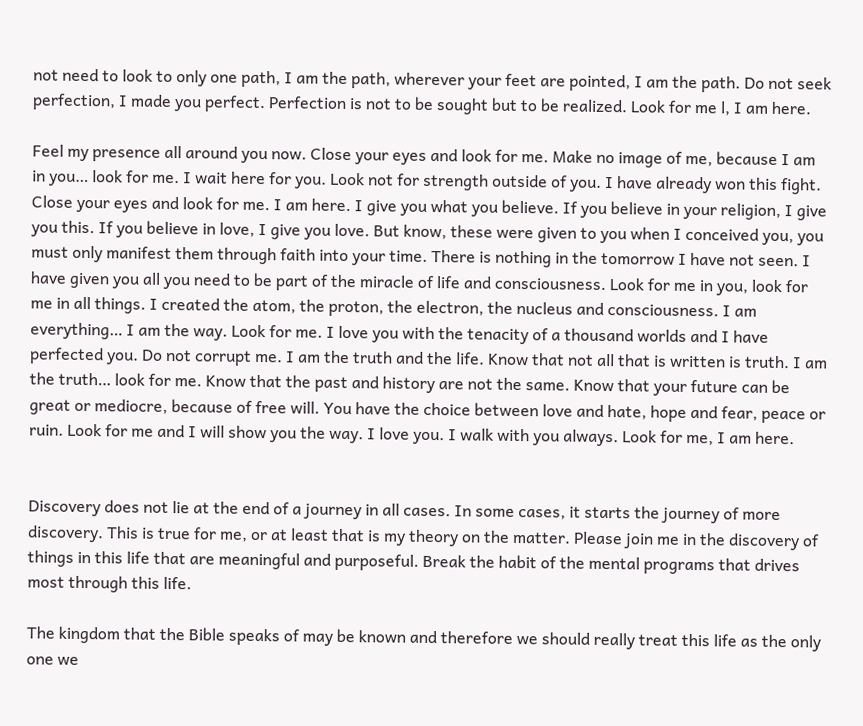not need to look to only one path, I am the path, wherever your feet are pointed, I am the path. Do not seek perfection, I made you perfect. Perfection is not to be sought but to be realized. Look for me l, I am here.

Feel my presence all around you now. Close your eyes and look for me. Make no image of me, because I am in you… look for me. I wait here for you. Look not for strength outside of you. I have already won this fight. Close your eyes and look for me. I am here. I give you what you believe. If you believe in your religion, I give you this. If you believe in love, I give you love. But know, these were given to you when I conceived you, you must only manifest them through faith into your time. There is nothing in the tomorrow I have not seen. I have given you all you need to be part of the miracle of life and consciousness. Look for me in you, look for me in all things. I created the atom, the proton, the electron, the nucleus and consciousness. I am everything… I am the way. Look for me. I love you with the tenacity of a thousand worlds and I have perfected you. Do not corrupt me. I am the truth and the life. Know that not all that is written is truth. I am the truth… look for me. Know that the past and history are not the same. Know that your future can be great or mediocre, because of free will. You have the choice between love and hate, hope and fear, peace or ruin. Look for me and I will show you the way. I love you. I walk with you always. Look for me, I am here.


Discovery does not lie at the end of a journey in all cases. In some cases, it starts the journey of more discovery. This is true for me, or at least that is my theory on the matter. Please join me in the discovery of things in this life that are meaningful and purposeful. Break the habit of the mental programs that drives most through this life.

The kingdom that the Bible speaks of may be known and therefore we should really treat this life as the only one we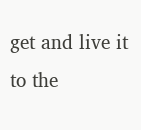get and live it to the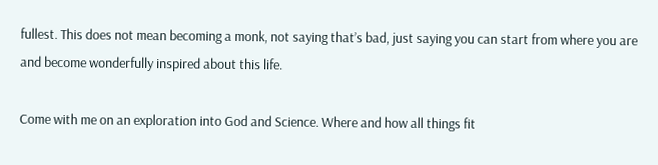fullest. This does not mean becoming a monk, not saying that’s bad, just saying you can start from where you are and become wonderfully inspired about this life.

Come with me on an exploration into God and Science. Where and how all things fit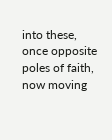into these, once opposite poles of faith, now moving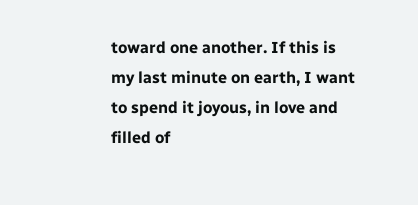toward one another. If this is my last minute on earth, I want to spend it joyous, in love and filled of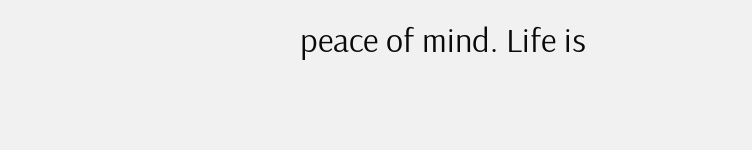peace of mind. Life is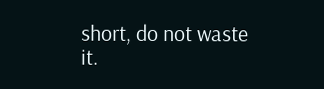short, do not waste it.